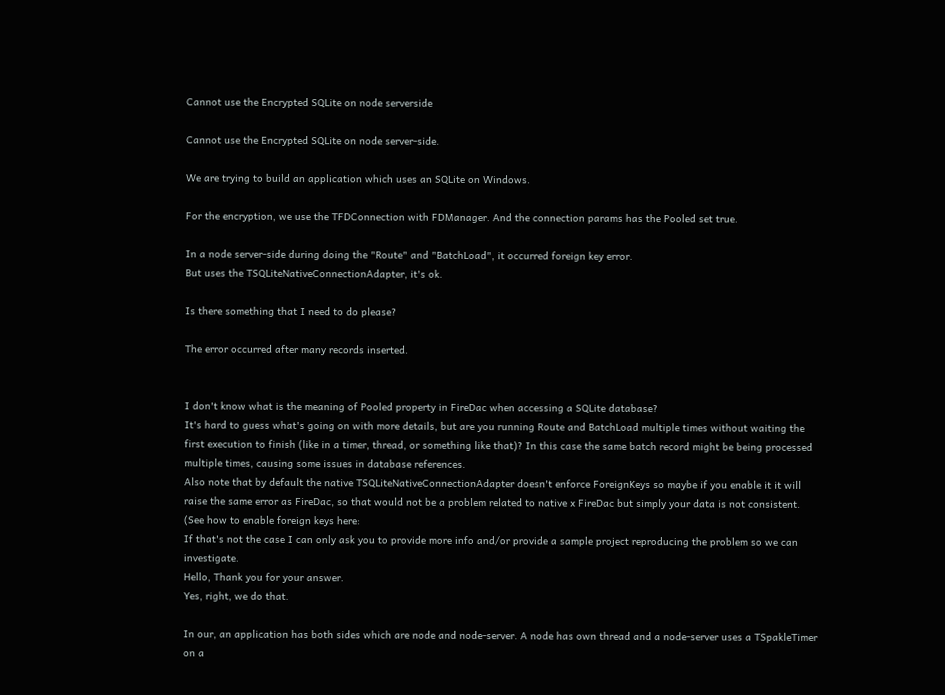Cannot use the Encrypted SQLite on node serverside

Cannot use the Encrypted SQLite on node server-side.

We are trying to build an application which uses an SQLite on Windows.

For the encryption, we use the TFDConnection with FDManager. And the connection params has the Pooled set true.

In a node server-side during doing the "Route" and "BatchLoad", it occurred foreign key error.
But uses the TSQLiteNativeConnectionAdapter, it's ok.

Is there something that I need to do please?

The error occurred after many records inserted.


I don't know what is the meaning of Pooled property in FireDac when accessing a SQLite database?
It's hard to guess what's going on with more details, but are you running Route and BatchLoad multiple times without waiting the first execution to finish (like in a timer, thread, or something like that)? In this case the same batch record might be being processed multiple times, causing some issues in database references.
Also note that by default the native TSQLiteNativeConnectionAdapter doesn't enforce ForeignKeys so maybe if you enable it it will raise the same error as FireDac, so that would not be a problem related to native x FireDac but simply your data is not consistent. (See how to enable foreign keys here:
If that's not the case I can only ask you to provide more info and/or provide a sample project reproducing the problem so we can investigate.
Hello, Thank you for your answer.
Yes, right, we do that.

In our, an application has both sides which are node and node-server. A node has own thread and a node-server uses a TSpakleTimer on a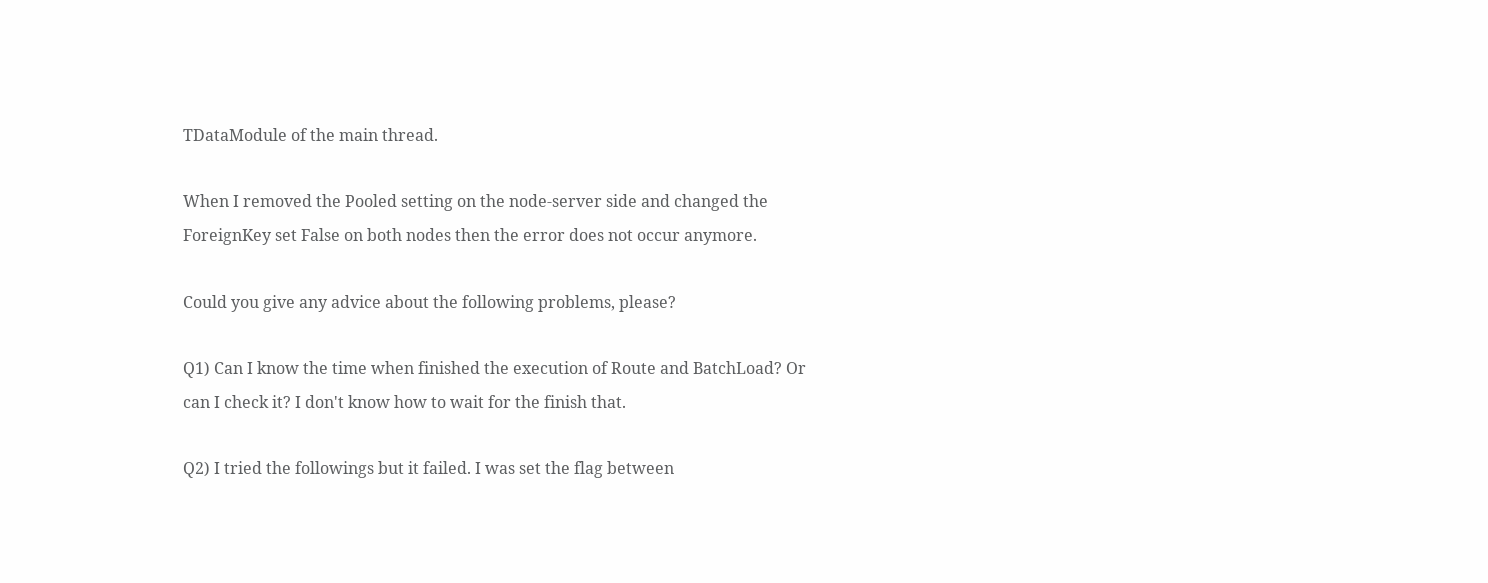TDataModule of the main thread.

When I removed the Pooled setting on the node-server side and changed the ForeignKey set False on both nodes then the error does not occur anymore.

Could you give any advice about the following problems, please?

Q1) Can I know the time when finished the execution of Route and BatchLoad? Or can I check it? I don't know how to wait for the finish that.

Q2) I tried the followings but it failed. I was set the flag between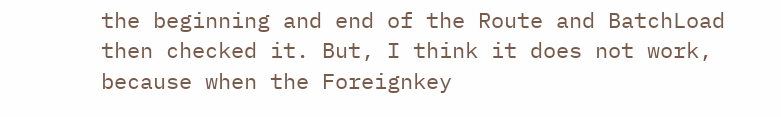the beginning and end of the Route and BatchLoad then checked it. But, I think it does not work, because when the Foreignkey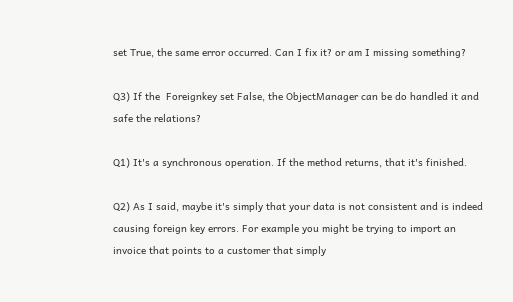set True, the same error occurred. Can I fix it? or am I missing something?

Q3) If the  Foreignkey set False, the ObjectManager can be do handled it and safe the relations?

Q1) It's a synchronous operation. If the method returns, that it's finished.

Q2) As I said, maybe it's simply that your data is not consistent and is indeed causing foreign key errors. For example you might be trying to import an invoice that points to a customer that simply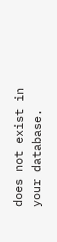does not exist in your database.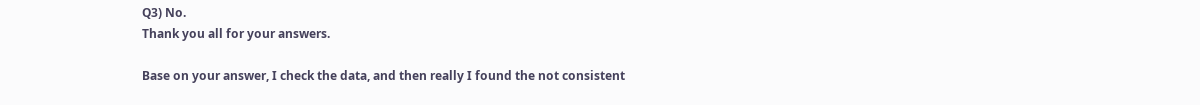Q3) No.
Thank you all for your answers.

Base on your answer, I check the data, and then really I found the not consistent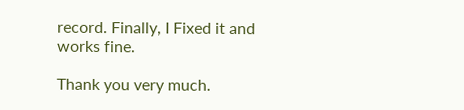record. Finally, I Fixed it and works fine.

Thank you very much.